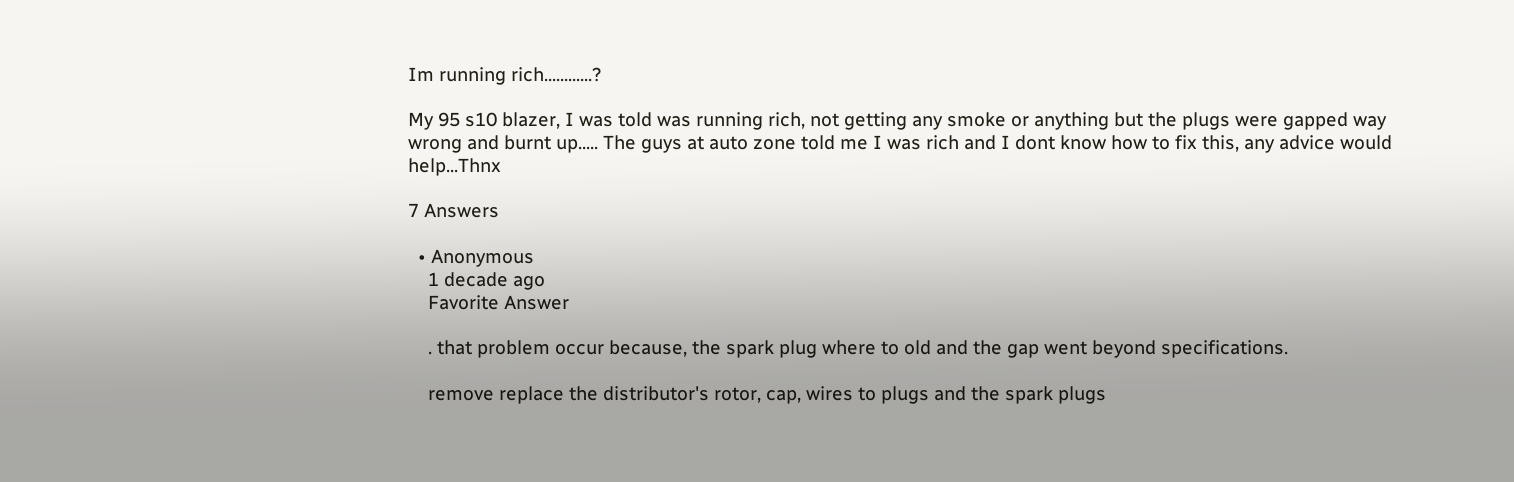Im running rich............?

My 95 s10 blazer, I was told was running rich, not getting any smoke or anything but the plugs were gapped way wrong and burnt up..... The guys at auto zone told me I was rich and I dont know how to fix this, any advice would help...Thnx

7 Answers

  • Anonymous
    1 decade ago
    Favorite Answer

    . that problem occur because, the spark plug where to old and the gap went beyond specifications.

    remove replace the distributor's rotor, cap, wires to plugs and the spark plugs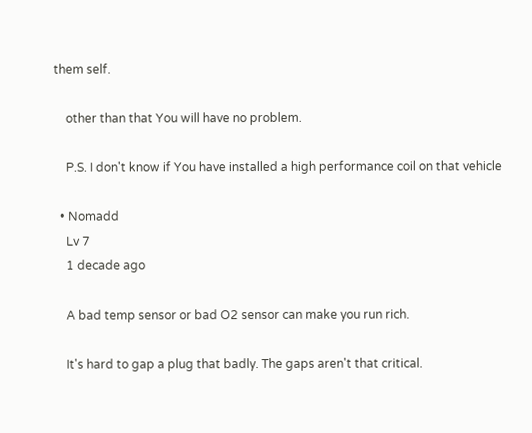them self.

    other than that You will have no problem.

    P.S. I don't know if You have installed a high performance coil on that vehicle

  • Nomadd
    Lv 7
    1 decade ago

    A bad temp sensor or bad O2 sensor can make you run rich.

    It's hard to gap a plug that badly. The gaps aren't that critical.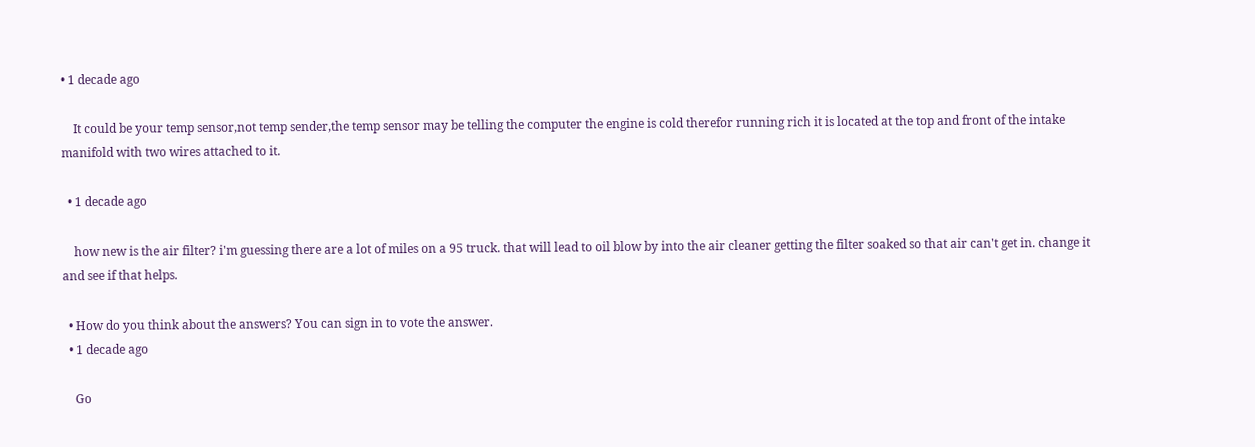• 1 decade ago

    It could be your temp sensor,not temp sender,the temp sensor may be telling the computer the engine is cold therefor running rich it is located at the top and front of the intake manifold with two wires attached to it.

  • 1 decade ago

    how new is the air filter? i'm guessing there are a lot of miles on a 95 truck. that will lead to oil blow by into the air cleaner getting the filter soaked so that air can't get in. change it and see if that helps.

  • How do you think about the answers? You can sign in to vote the answer.
  • 1 decade ago

    Go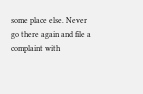some place else. Never go there again and file a complaint with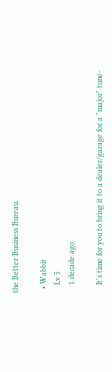the Better Business Bureau.

  • Wabbit
    Lv 5
    1 decade ago

    It's time for you to bring it to a dealer/garage for a "major" tune-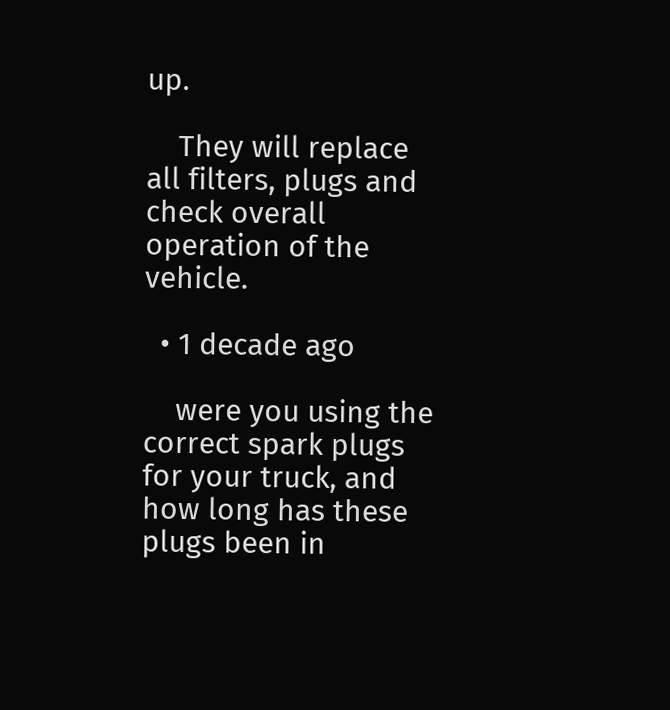up.

    They will replace all filters, plugs and check overall operation of the vehicle.

  • 1 decade ago

    were you using the correct spark plugs for your truck, and how long has these plugs been in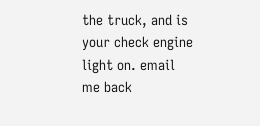the truck, and is your check engine light on. email me back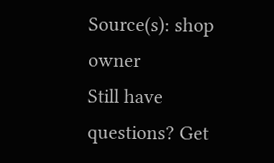Source(s): shop owner
Still have questions? Get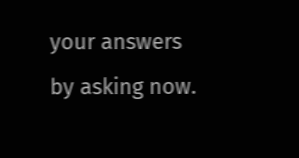your answers by asking now.